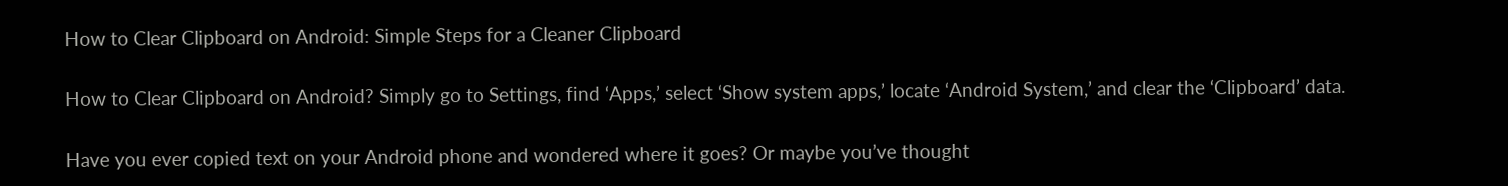How to Clear Clipboard on Android: Simple Steps for a Cleaner Clipboard

How to Clear Clipboard on Android? Simply go to Settings, find ‘Apps,’ select ‘Show system apps,’ locate ‘Android System,’ and clear the ‘Clipboard’ data.

Have you ever copied text on your Android phone and wondered where it goes? Or maybe you’ve thought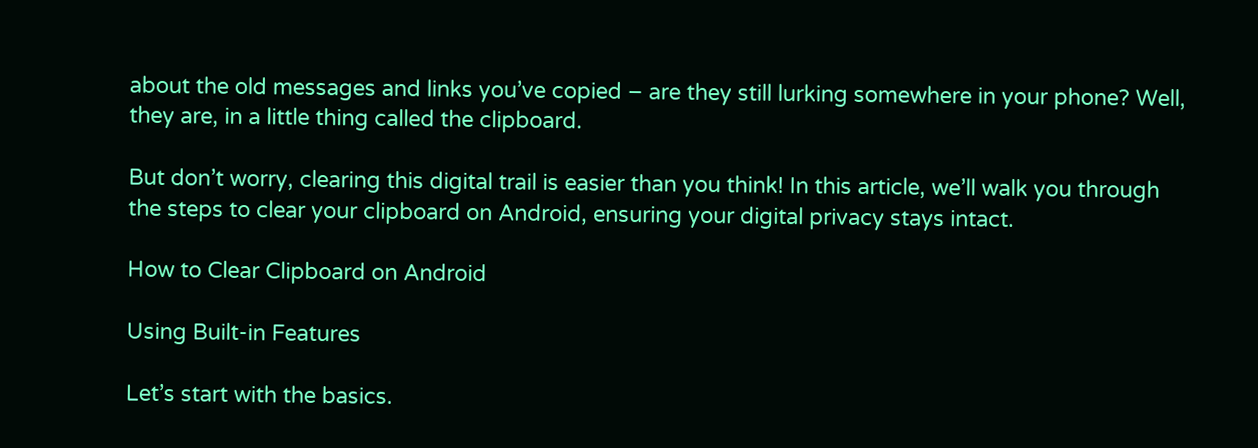about the old messages and links you’ve copied – are they still lurking somewhere in your phone? Well, they are, in a little thing called the clipboard.

But don’t worry, clearing this digital trail is easier than you think! In this article, we’ll walk you through the steps to clear your clipboard on Android, ensuring your digital privacy stays intact.

How to Clear Clipboard on Android

Using Built-in Features

Let’s start with the basics.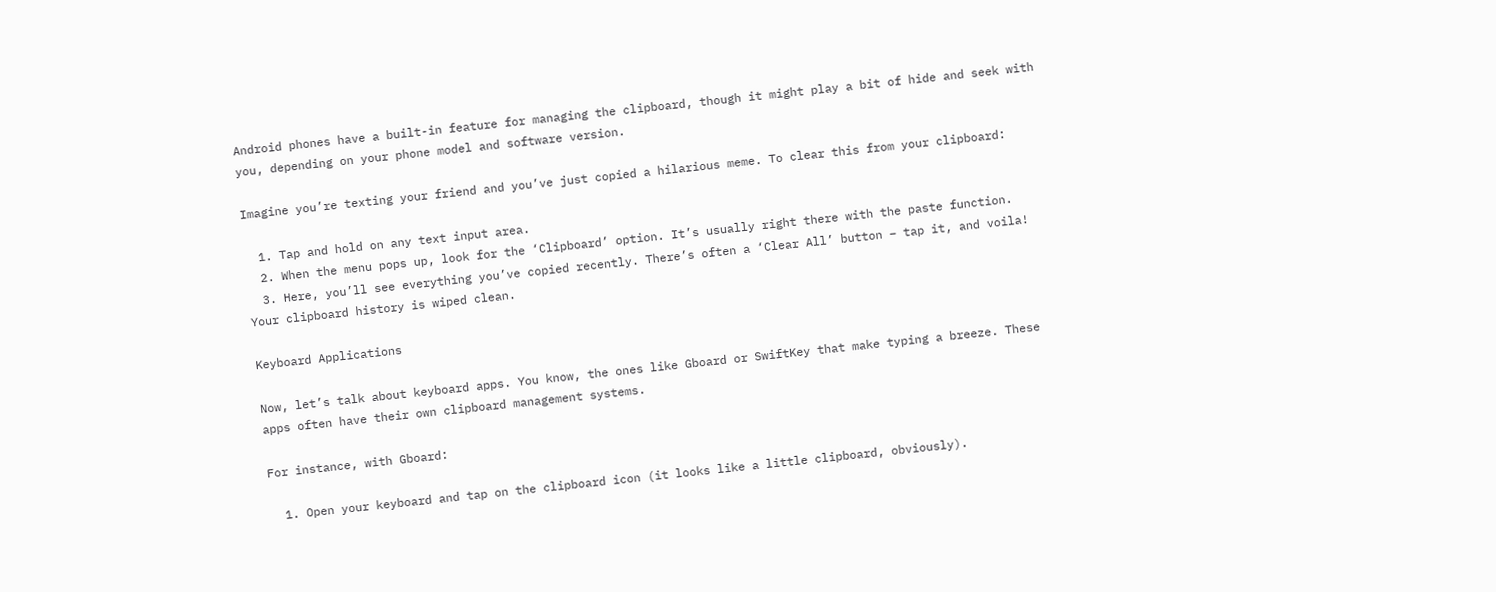Android phones have a built-in feature for managing the clipboard, though it might play a bit of hide and seek with you, depending on your phone model and software version.

Imagine you’re texting your friend and you’ve just copied a hilarious meme. To clear this from your clipboard:

  1. Tap and hold on any text input area.
  2. When the menu pops up, look for the ‘Clipboard’ option. It’s usually right there with the paste function.
  3. Here, you’ll see everything you’ve copied recently. There’s often a ‘Clear All’ button – tap it, and voila! Your clipboard history is wiped clean.

Keyboard Applications

Now, let’s talk about keyboard apps. You know, the ones like Gboard or SwiftKey that make typing a breeze. These apps often have their own clipboard management systems.

For instance, with Gboard:

  1. Open your keyboard and tap on the clipboard icon (it looks like a little clipboard, obviously).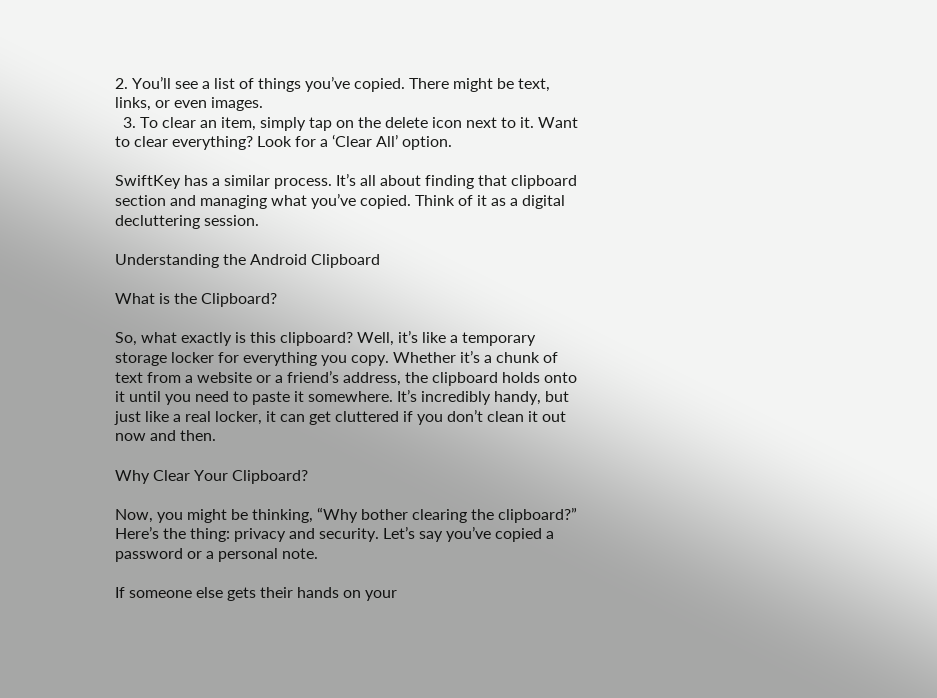2. You’ll see a list of things you’ve copied. There might be text, links, or even images.
  3. To clear an item, simply tap on the delete icon next to it. Want to clear everything? Look for a ‘Clear All’ option.

SwiftKey has a similar process. It’s all about finding that clipboard section and managing what you’ve copied. Think of it as a digital decluttering session.

Understanding the Android Clipboard

What is the Clipboard?

So, what exactly is this clipboard? Well, it’s like a temporary storage locker for everything you copy. Whether it’s a chunk of text from a website or a friend’s address, the clipboard holds onto it until you need to paste it somewhere. It’s incredibly handy, but just like a real locker, it can get cluttered if you don’t clean it out now and then.

Why Clear Your Clipboard?

Now, you might be thinking, “Why bother clearing the clipboard?” Here’s the thing: privacy and security. Let’s say you’ve copied a password or a personal note.

If someone else gets their hands on your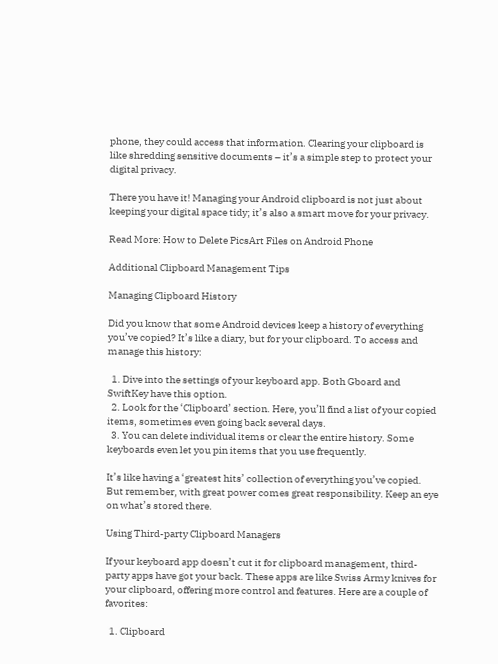phone, they could access that information. Clearing your clipboard is like shredding sensitive documents – it’s a simple step to protect your digital privacy.

There you have it! Managing your Android clipboard is not just about keeping your digital space tidy; it’s also a smart move for your privacy.

Read More: How to Delete PicsArt Files on Android Phone

Additional Clipboard Management Tips

Managing Clipboard History

Did you know that some Android devices keep a history of everything you’ve copied? It’s like a diary, but for your clipboard. To access and manage this history:

  1. Dive into the settings of your keyboard app. Both Gboard and SwiftKey have this option.
  2. Look for the ‘Clipboard’ section. Here, you’ll find a list of your copied items, sometimes even going back several days.
  3. You can delete individual items or clear the entire history. Some keyboards even let you pin items that you use frequently.

It’s like having a ‘greatest hits’ collection of everything you’ve copied. But remember, with great power comes great responsibility. Keep an eye on what’s stored there.

Using Third-party Clipboard Managers

If your keyboard app doesn’t cut it for clipboard management, third-party apps have got your back. These apps are like Swiss Army knives for your clipboard, offering more control and features. Here are a couple of favorites:

  1. Clipboard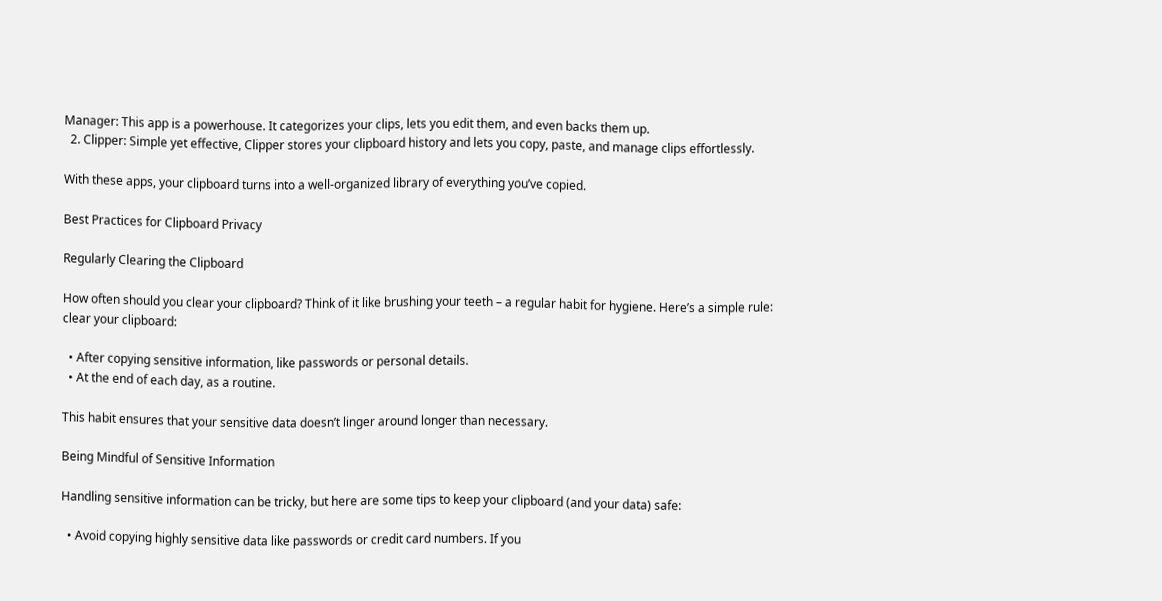Manager: This app is a powerhouse. It categorizes your clips, lets you edit them, and even backs them up.
  2. Clipper: Simple yet effective, Clipper stores your clipboard history and lets you copy, paste, and manage clips effortlessly.

With these apps, your clipboard turns into a well-organized library of everything you’ve copied.

Best Practices for Clipboard Privacy

Regularly Clearing the Clipboard

How often should you clear your clipboard? Think of it like brushing your teeth – a regular habit for hygiene. Here’s a simple rule: clear your clipboard:

  • After copying sensitive information, like passwords or personal details.
  • At the end of each day, as a routine.

This habit ensures that your sensitive data doesn’t linger around longer than necessary.

Being Mindful of Sensitive Information

Handling sensitive information can be tricky, but here are some tips to keep your clipboard (and your data) safe:

  • Avoid copying highly sensitive data like passwords or credit card numbers. If you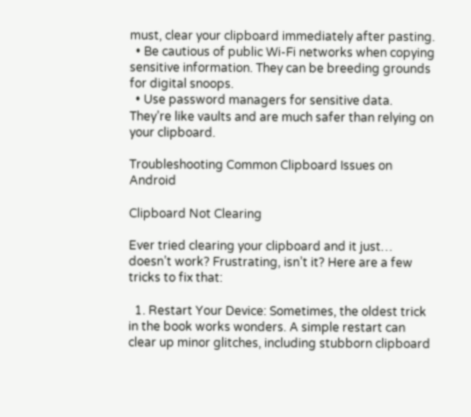must, clear your clipboard immediately after pasting.
  • Be cautious of public Wi-Fi networks when copying sensitive information. They can be breeding grounds for digital snoops.
  • Use password managers for sensitive data. They’re like vaults and are much safer than relying on your clipboard.

Troubleshooting Common Clipboard Issues on Android

Clipboard Not Clearing

Ever tried clearing your clipboard and it just… doesn’t work? Frustrating, isn’t it? Here are a few tricks to fix that:

  1. Restart Your Device: Sometimes, the oldest trick in the book works wonders. A simple restart can clear up minor glitches, including stubborn clipboard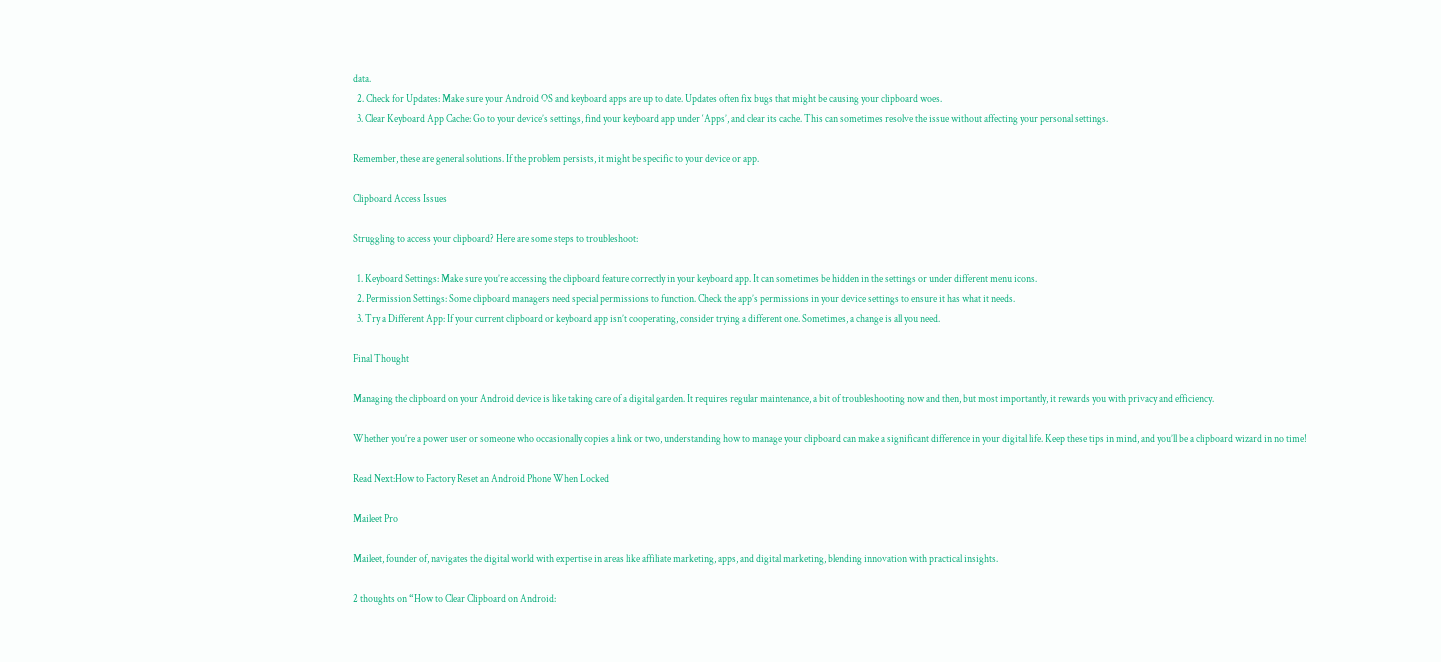data.
  2. Check for Updates: Make sure your Android OS and keyboard apps are up to date. Updates often fix bugs that might be causing your clipboard woes.
  3. Clear Keyboard App Cache: Go to your device’s settings, find your keyboard app under ‘Apps’, and clear its cache. This can sometimes resolve the issue without affecting your personal settings.

Remember, these are general solutions. If the problem persists, it might be specific to your device or app.

Clipboard Access Issues

Struggling to access your clipboard? Here are some steps to troubleshoot:

  1. Keyboard Settings: Make sure you’re accessing the clipboard feature correctly in your keyboard app. It can sometimes be hidden in the settings or under different menu icons.
  2. Permission Settings: Some clipboard managers need special permissions to function. Check the app’s permissions in your device settings to ensure it has what it needs.
  3. Try a Different App: If your current clipboard or keyboard app isn’t cooperating, consider trying a different one. Sometimes, a change is all you need.

Final Thought

Managing the clipboard on your Android device is like taking care of a digital garden. It requires regular maintenance, a bit of troubleshooting now and then, but most importantly, it rewards you with privacy and efficiency.

Whether you’re a power user or someone who occasionally copies a link or two, understanding how to manage your clipboard can make a significant difference in your digital life. Keep these tips in mind, and you’ll be a clipboard wizard in no time!

Read Next:How to Factory Reset an Android Phone When Locked

Maileet Pro

Maileet, founder of, navigates the digital world with expertise in areas like affiliate marketing, apps, and digital marketing, blending innovation with practical insights.

2 thoughts on “How to Clear Clipboard on Android: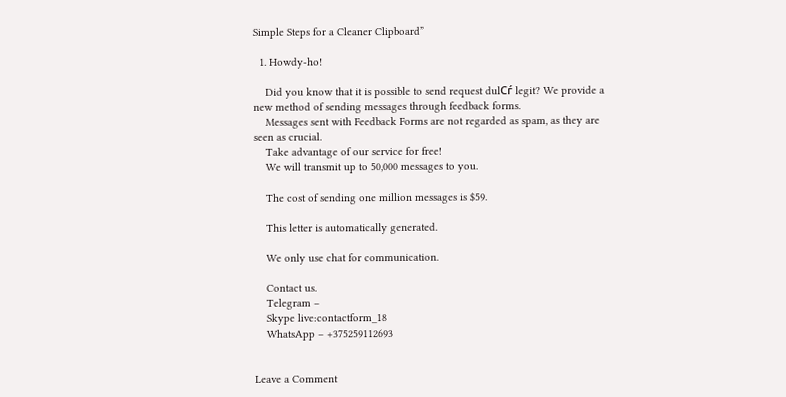Simple Steps for a Cleaner Clipboard”

  1. Howdy-ho!

    Did you know that it is possible to send request dulСѓ legit? We provide a new method of sending messages through feedback forms.
    Messages sent with Feedback Forms are not regarded as spam, as they are seen as crucial.
    Take advantage of our service for free!
    We will transmit up to 50,000 messages to you.

    The cost of sending one million messages is $59.

    This letter is automatically generated.

    We only use chat for communication.

    Contact us.
    Telegram –
    Skype live:contactform_18
    WhatsApp – +375259112693


Leave a Comment